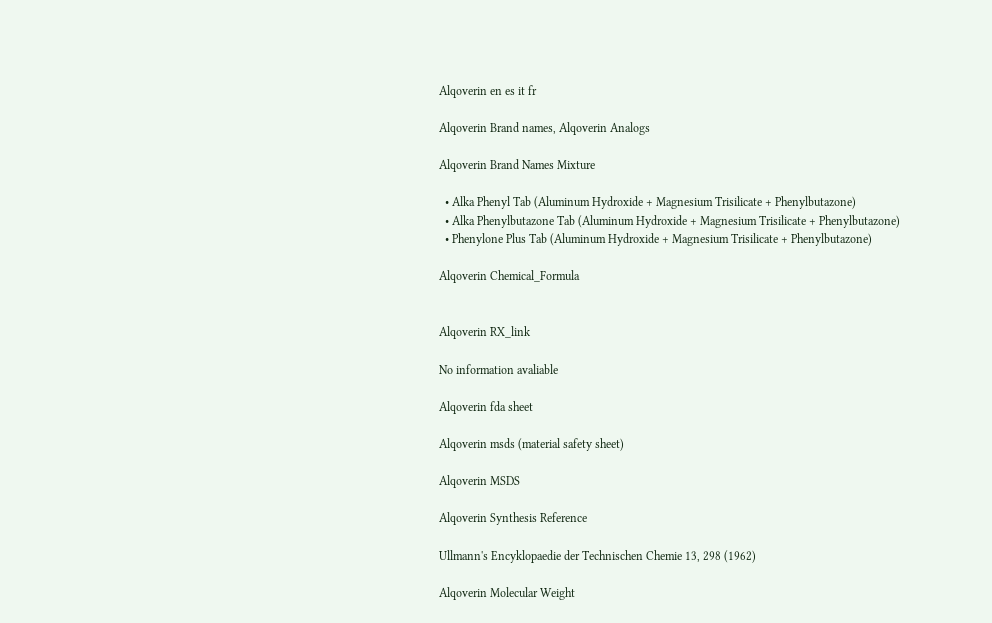Alqoverin en es it fr

Alqoverin Brand names, Alqoverin Analogs

Alqoverin Brand Names Mixture

  • Alka Phenyl Tab (Aluminum Hydroxide + Magnesium Trisilicate + Phenylbutazone)
  • Alka Phenylbutazone Tab (Aluminum Hydroxide + Magnesium Trisilicate + Phenylbutazone)
  • Phenylone Plus Tab (Aluminum Hydroxide + Magnesium Trisilicate + Phenylbutazone)

Alqoverin Chemical_Formula


Alqoverin RX_link

No information avaliable

Alqoverin fda sheet

Alqoverin msds (material safety sheet)

Alqoverin MSDS

Alqoverin Synthesis Reference

Ullmann's Encyklopaedie der Technischen Chemie 13, 298 (1962)

Alqoverin Molecular Weight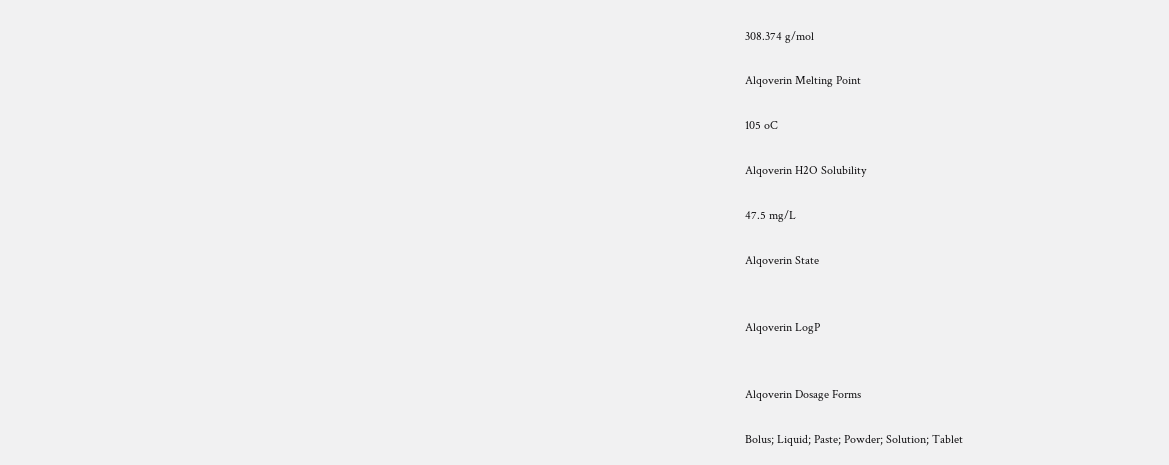308.374 g/mol

Alqoverin Melting Point

105 oC

Alqoverin H2O Solubility

47.5 mg/L

Alqoverin State


Alqoverin LogP


Alqoverin Dosage Forms

Bolus; Liquid; Paste; Powder; Solution; Tablet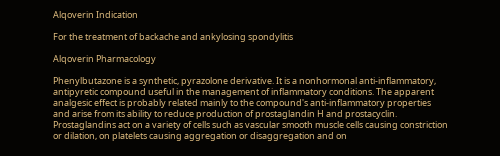Alqoverin Indication

For the treatment of backache and ankylosing spondylitis

Alqoverin Pharmacology

Phenylbutazone is a synthetic, pyrazolone derivative. It is a nonhormonal anti-inflammatory, antipyretic compound useful in the management of inflammatory conditions. The apparent analgesic effect is probably related mainly to the compound's anti-inflammatory properties and arise from its ability to reduce production of prostaglandin H and prostacyclin. Prostaglandins act on a variety of cells such as vascular smooth muscle cells causing constriction or dilation, on platelets causing aggregation or disaggregation and on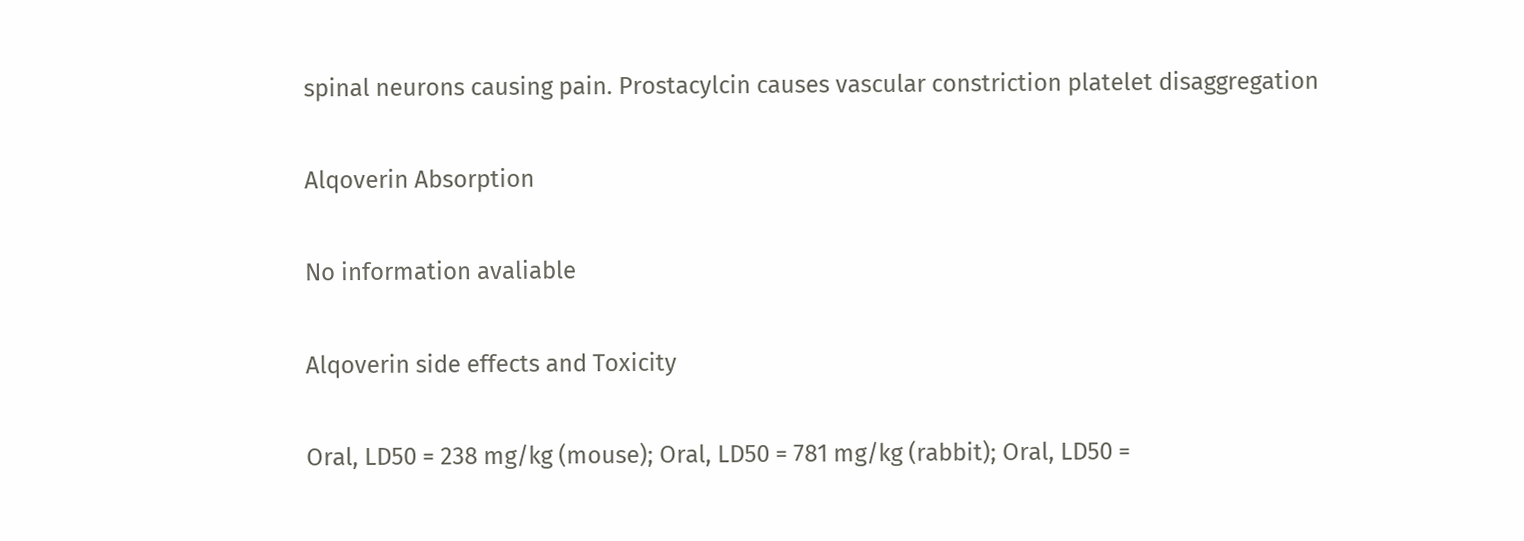spinal neurons causing pain. Prostacylcin causes vascular constriction platelet disaggregation

Alqoverin Absorption

No information avaliable

Alqoverin side effects and Toxicity

Oral, LD50 = 238 mg/kg (mouse); Oral, LD50 = 781 mg/kg (rabbit); Oral, LD50 =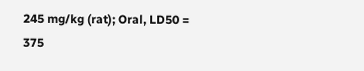245 mg/kg (rat); Oral, LD50 = 375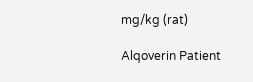mg/kg (rat)

Alqoverin Patient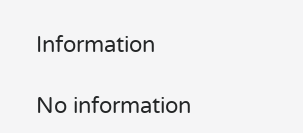Information

No information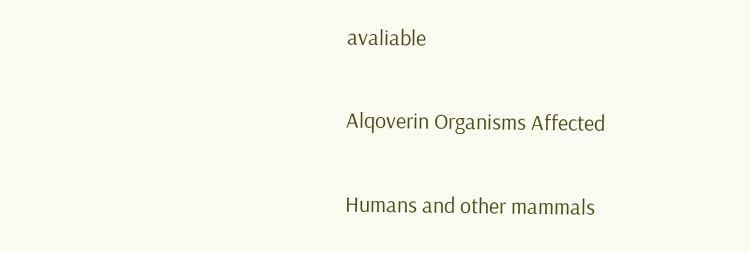avaliable

Alqoverin Organisms Affected

Humans and other mammals